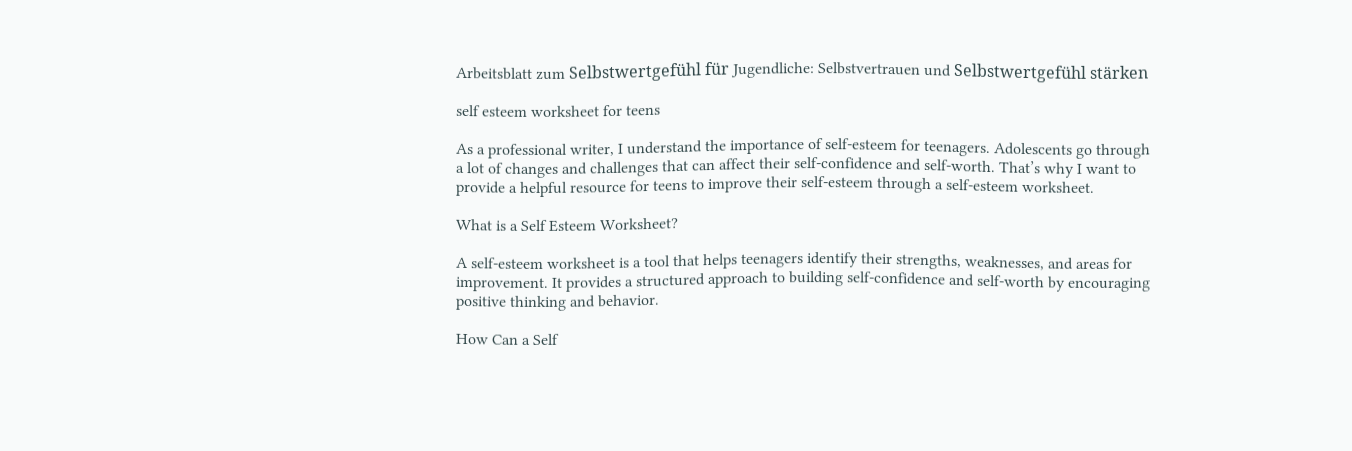Arbeitsblatt zum Selbstwertgefühl für Jugendliche: Selbstvertrauen und Selbstwertgefühl stärken

self esteem worksheet for teens

As a professional writer, I understand the importance of self-esteem for teenagers. Adolescents go through a lot of changes and challenges that can affect their self-confidence and self-worth. That’s why I want to provide a helpful resource for teens to improve their self-esteem through a self-esteem worksheet.

What is a Self Esteem Worksheet?

A self-esteem worksheet is a tool that helps teenagers identify their strengths, weaknesses, and areas for improvement. It provides a structured approach to building self-confidence and self-worth by encouraging positive thinking and behavior.

How Can a Self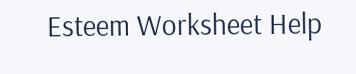Esteem Worksheet Help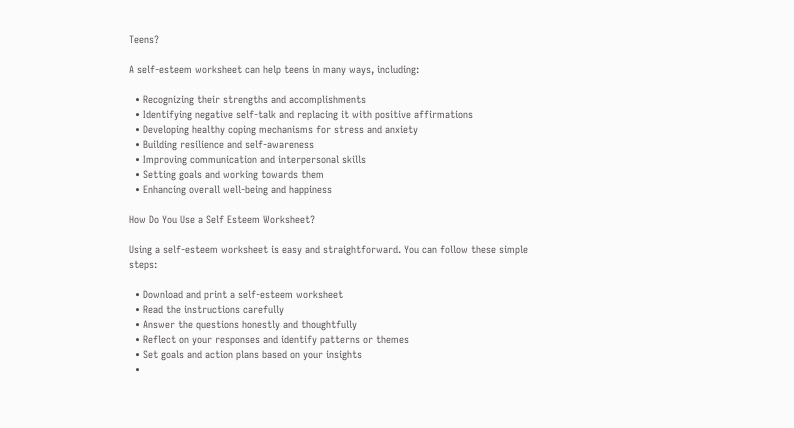Teens?

A self-esteem worksheet can help teens in many ways, including:

  • Recognizing their strengths and accomplishments
  • Identifying negative self-talk and replacing it with positive affirmations
  • Developing healthy coping mechanisms for stress and anxiety
  • Building resilience and self-awareness
  • Improving communication and interpersonal skills
  • Setting goals and working towards them
  • Enhancing overall well-being and happiness

How Do You Use a Self Esteem Worksheet?

Using a self-esteem worksheet is easy and straightforward. You can follow these simple steps:

  • Download and print a self-esteem worksheet
  • Read the instructions carefully
  • Answer the questions honestly and thoughtfully
  • Reflect on your responses and identify patterns or themes
  • Set goals and action plans based on your insights
  •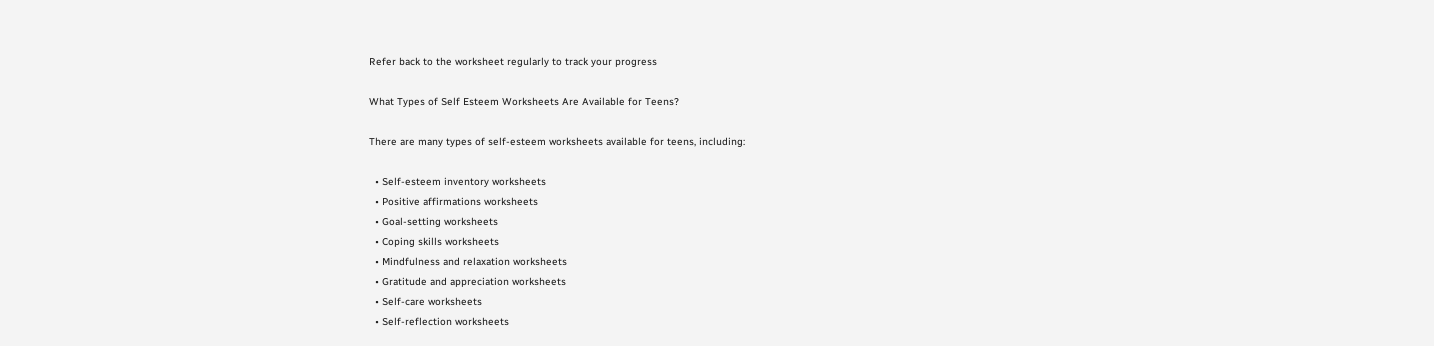Refer back to the worksheet regularly to track your progress

What Types of Self Esteem Worksheets Are Available for Teens?

There are many types of self-esteem worksheets available for teens, including:

  • Self-esteem inventory worksheets
  • Positive affirmations worksheets
  • Goal-setting worksheets
  • Coping skills worksheets
  • Mindfulness and relaxation worksheets
  • Gratitude and appreciation worksheets
  • Self-care worksheets
  • Self-reflection worksheets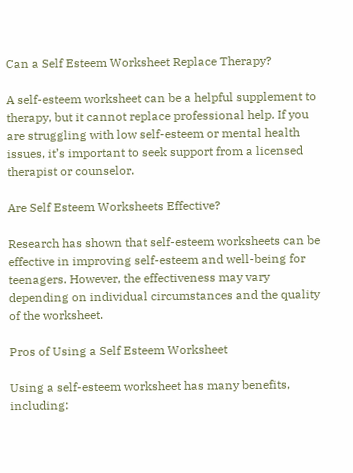Can a Self Esteem Worksheet Replace Therapy?

A self-esteem worksheet can be a helpful supplement to therapy, but it cannot replace professional help. If you are struggling with low self-esteem or mental health issues, it’s important to seek support from a licensed therapist or counselor.

Are Self Esteem Worksheets Effective?

Research has shown that self-esteem worksheets can be effective in improving self-esteem and well-being for teenagers. However, the effectiveness may vary depending on individual circumstances and the quality of the worksheet.

Pros of Using a Self Esteem Worksheet

Using a self-esteem worksheet has many benefits, including: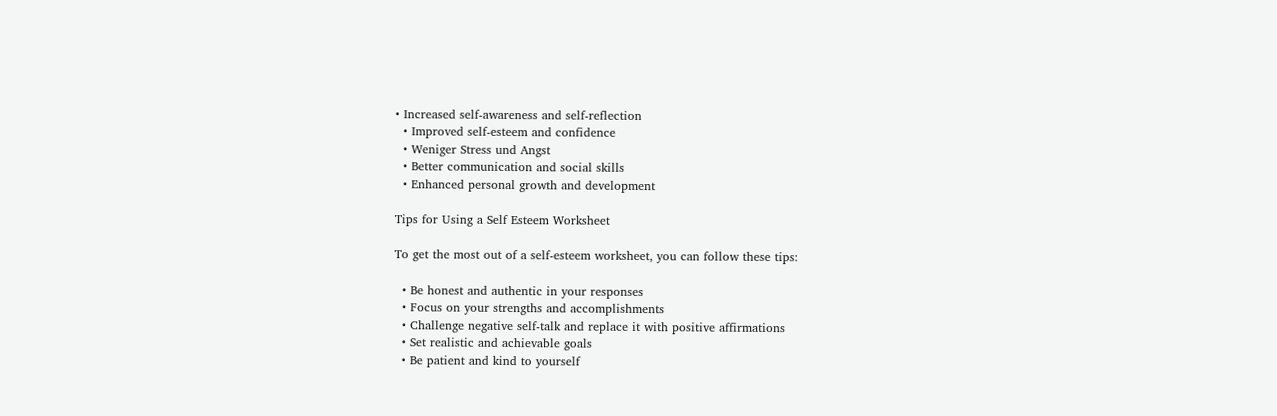• Increased self-awareness and self-reflection
  • Improved self-esteem and confidence
  • Weniger Stress und Angst
  • Better communication and social skills
  • Enhanced personal growth and development

Tips for Using a Self Esteem Worksheet

To get the most out of a self-esteem worksheet, you can follow these tips:

  • Be honest and authentic in your responses
  • Focus on your strengths and accomplishments
  • Challenge negative self-talk and replace it with positive affirmations
  • Set realistic and achievable goals
  • Be patient and kind to yourself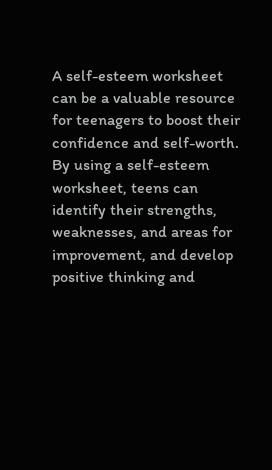A self-esteem worksheet can be a valuable resource for teenagers to boost their confidence and self-worth. By using a self-esteem worksheet, teens can identify their strengths, weaknesses, and areas for improvement, and develop positive thinking and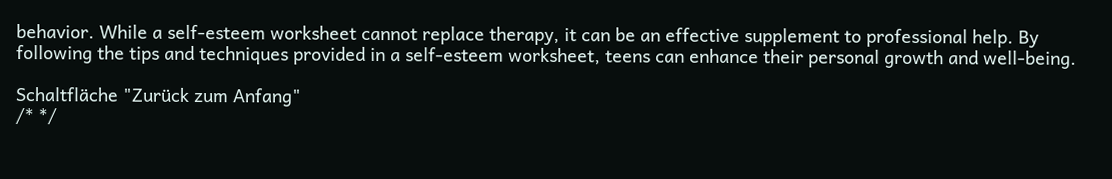behavior. While a self-esteem worksheet cannot replace therapy, it can be an effective supplement to professional help. By following the tips and techniques provided in a self-esteem worksheet, teens can enhance their personal growth and well-being.

Schaltfläche "Zurück zum Anfang"
/* */